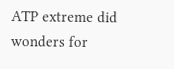ATP extreme did wonders for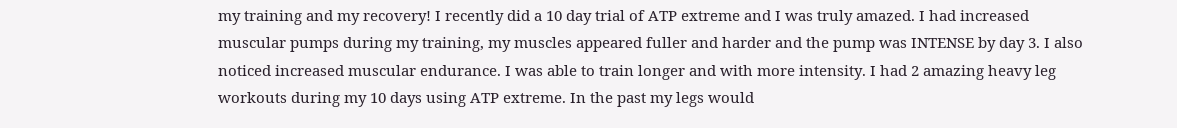my training and my recovery! I recently did a 10 day trial of ATP extreme and I was truly amazed. I had increased muscular pumps during my training, my muscles appeared fuller and harder and the pump was INTENSE by day 3. I also noticed increased muscular endurance. I was able to train longer and with more intensity. I had 2 amazing heavy leg workouts during my 10 days using ATP extreme. In the past my legs would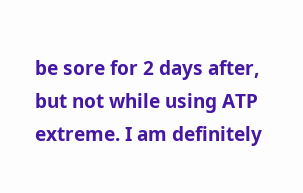be sore for 2 days after, but not while using ATP extreme. I am definitely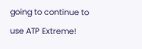going to continue to use ATP Extreme!